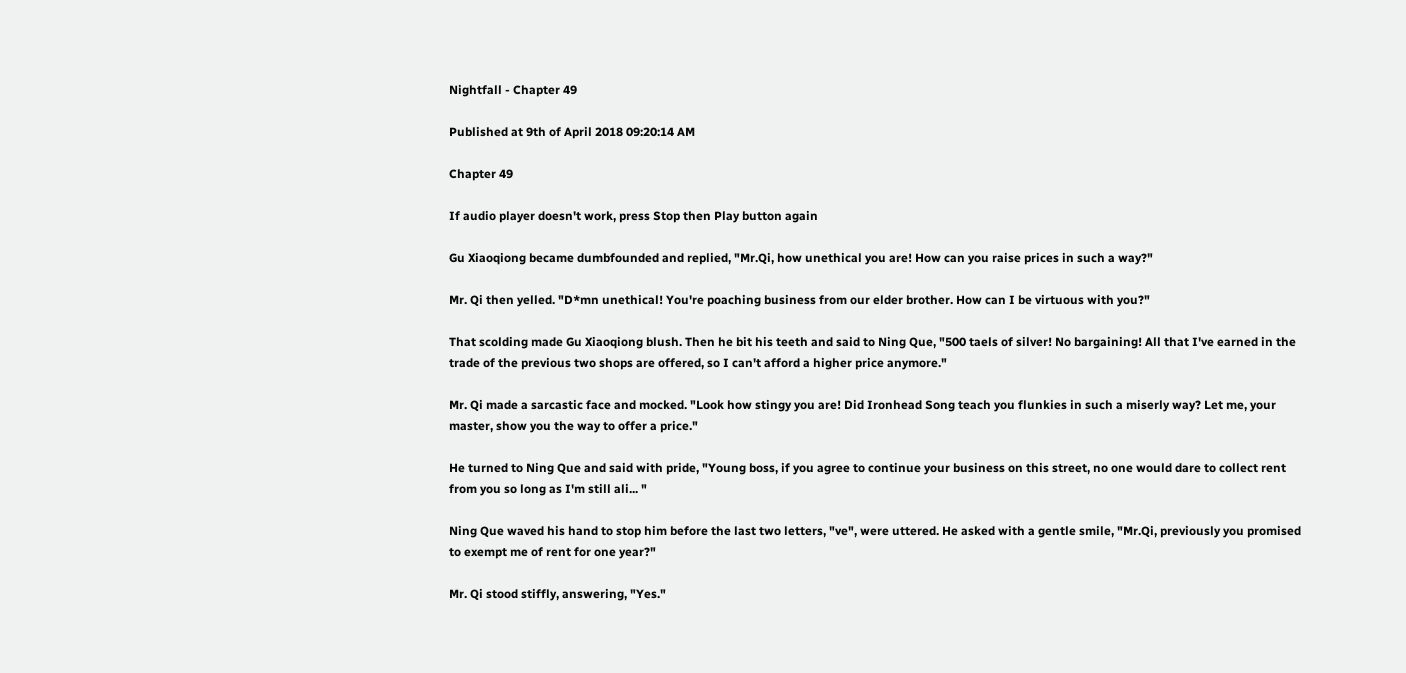Nightfall - Chapter 49

Published at 9th of April 2018 09:20:14 AM

Chapter 49

If audio player doesn't work, press Stop then Play button again

Gu Xiaoqiong became dumbfounded and replied, "Mr.Qi, how unethical you are! How can you raise prices in such a way?"

Mr. Qi then yelled. "D*mn unethical! You're poaching business from our elder brother. How can I be virtuous with you?"

That scolding made Gu Xiaoqiong blush. Then he bit his teeth and said to Ning Que, "500 taels of silver! No bargaining! All that I've earned in the trade of the previous two shops are offered, so I can't afford a higher price anymore."

Mr. Qi made a sarcastic face and mocked. "Look how stingy you are! Did Ironhead Song teach you flunkies in such a miserly way? Let me, your master, show you the way to offer a price."

He turned to Ning Que and said with pride, "Young boss, if you agree to continue your business on this street, no one would dare to collect rent from you so long as I'm still ali... "

Ning Que waved his hand to stop him before the last two letters, "ve", were uttered. He asked with a gentle smile, "Mr.Qi, previously you promised to exempt me of rent for one year?"

Mr. Qi stood stiffly, answering, "Yes."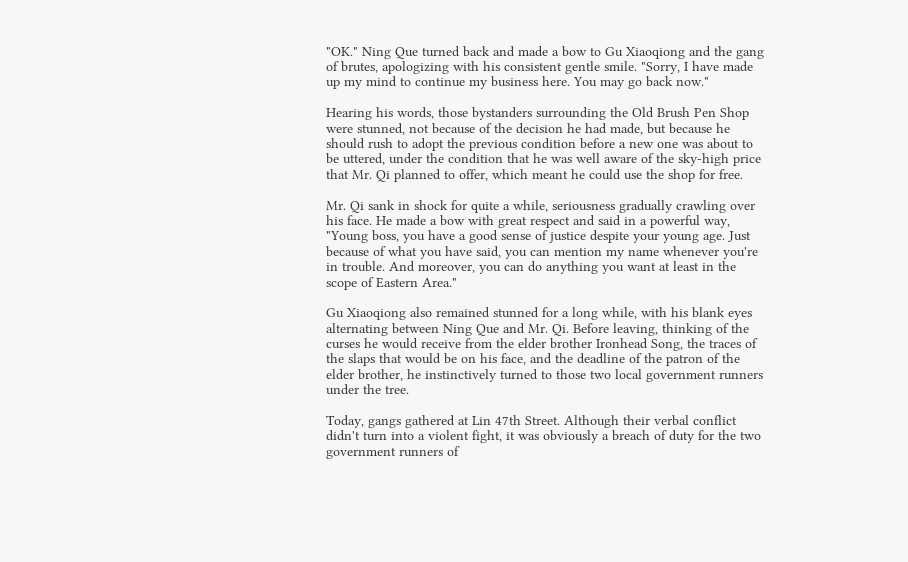"OK." Ning Que turned back and made a bow to Gu Xiaoqiong and the gang of brutes, apologizing with his consistent gentle smile. "Sorry, I have made up my mind to continue my business here. You may go back now."

Hearing his words, those bystanders surrounding the Old Brush Pen Shop were stunned, not because of the decision he had made, but because he should rush to adopt the previous condition before a new one was about to be uttered, under the condition that he was well aware of the sky-high price that Mr. Qi planned to offer, which meant he could use the shop for free.

Mr. Qi sank in shock for quite a while, seriousness gradually crawling over his face. He made a bow with great respect and said in a powerful way, "Young boss, you have a good sense of justice despite your young age. Just because of what you have said, you can mention my name whenever you're in trouble. And moreover, you can do anything you want at least in the scope of Eastern Area."

Gu Xiaoqiong also remained stunned for a long while, with his blank eyes alternating between Ning Que and Mr. Qi. Before leaving, thinking of the curses he would receive from the elder brother Ironhead Song, the traces of the slaps that would be on his face, and the deadline of the patron of the elder brother, he instinctively turned to those two local government runners under the tree.

Today, gangs gathered at Lin 47th Street. Although their verbal conflict didn't turn into a violent fight, it was obviously a breach of duty for the two government runners of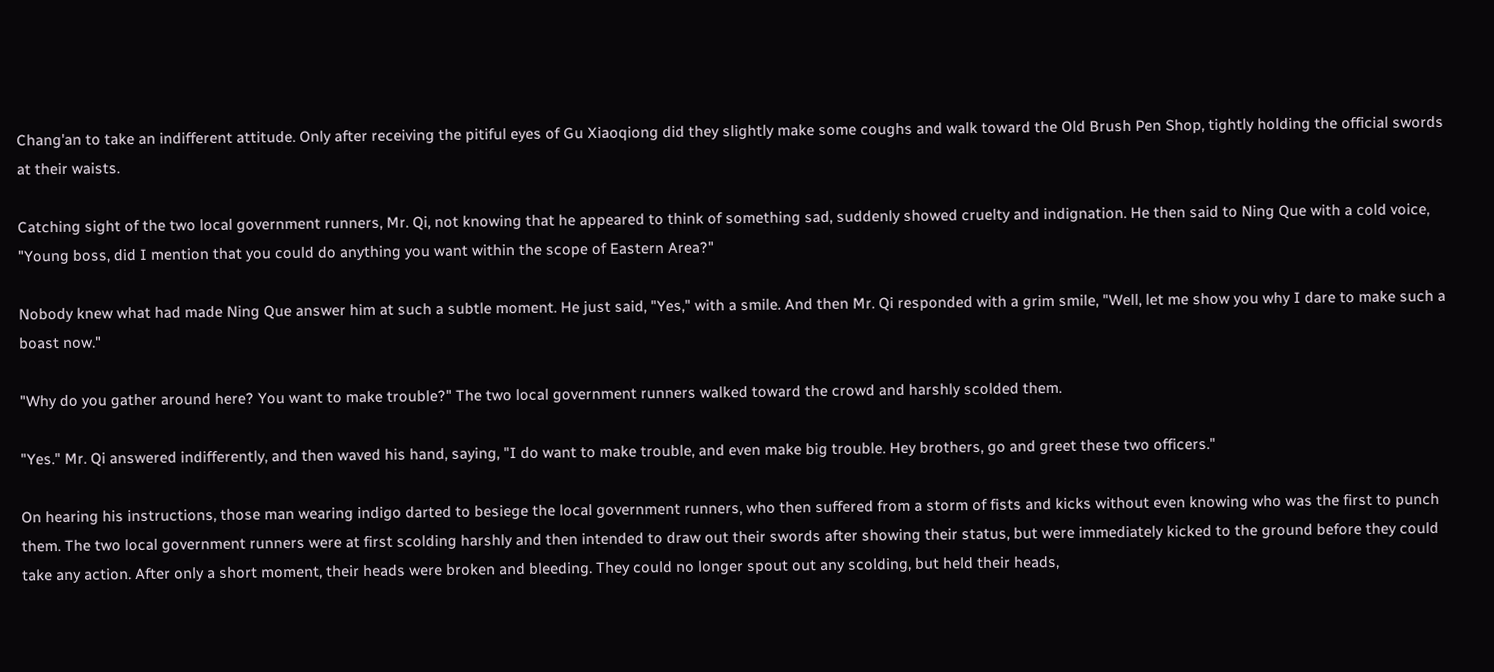Chang'an to take an indifferent attitude. Only after receiving the pitiful eyes of Gu Xiaoqiong did they slightly make some coughs and walk toward the Old Brush Pen Shop, tightly holding the official swords at their waists.

Catching sight of the two local government runners, Mr. Qi, not knowing that he appeared to think of something sad, suddenly showed cruelty and indignation. He then said to Ning Que with a cold voice, "Young boss, did I mention that you could do anything you want within the scope of Eastern Area?"

Nobody knew what had made Ning Que answer him at such a subtle moment. He just said, "Yes," with a smile. And then Mr. Qi responded with a grim smile, "Well, let me show you why I dare to make such a boast now."

"Why do you gather around here? You want to make trouble?" The two local government runners walked toward the crowd and harshly scolded them.

"Yes." Mr. Qi answered indifferently, and then waved his hand, saying, "I do want to make trouble, and even make big trouble. Hey brothers, go and greet these two officers."

On hearing his instructions, those man wearing indigo darted to besiege the local government runners, who then suffered from a storm of fists and kicks without even knowing who was the first to punch them. The two local government runners were at first scolding harshly and then intended to draw out their swords after showing their status, but were immediately kicked to the ground before they could take any action. After only a short moment, their heads were broken and bleeding. They could no longer spout out any scolding, but held their heads,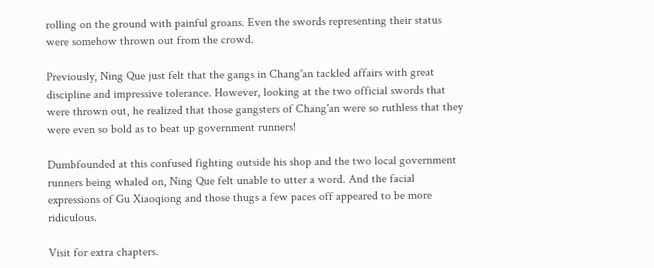rolling on the ground with painful groans. Even the swords representing their status were somehow thrown out from the crowd.

Previously, Ning Que just felt that the gangs in Chang'an tackled affairs with great discipline and impressive tolerance. However, looking at the two official swords that were thrown out, he realized that those gangsters of Chang'an were so ruthless that they were even so bold as to beat up government runners!

Dumbfounded at this confused fighting outside his shop and the two local government runners being whaled on, Ning Que felt unable to utter a word. And the facial expressions of Gu Xiaoqiong and those thugs a few paces off appeared to be more ridiculous.

Visit for extra chapters.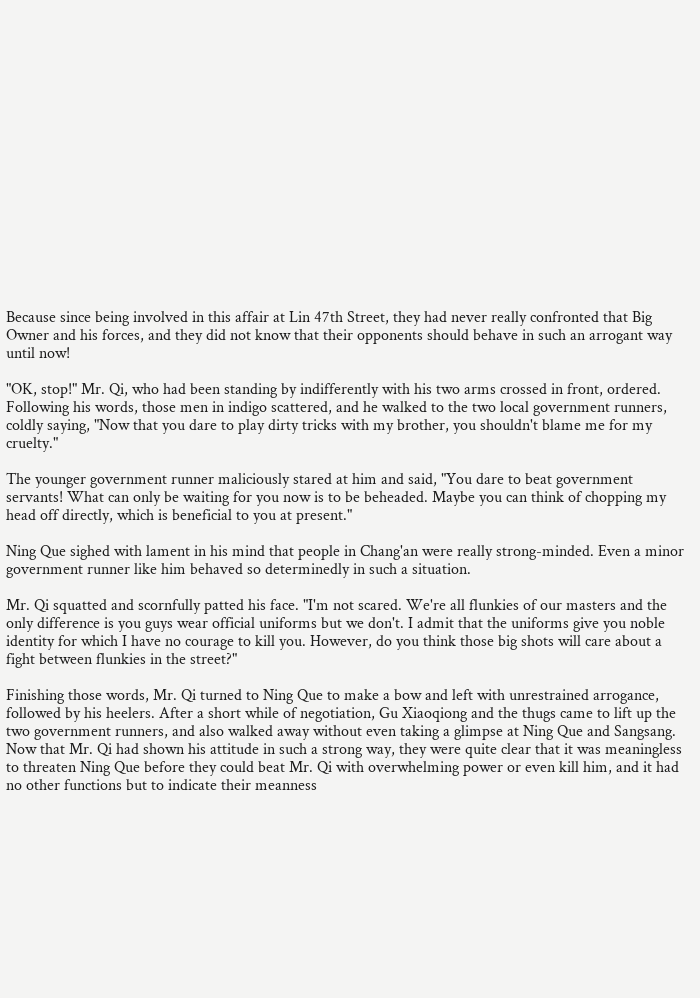Because since being involved in this affair at Lin 47th Street, they had never really confronted that Big Owner and his forces, and they did not know that their opponents should behave in such an arrogant way until now!

"OK, stop!" Mr. Qi, who had been standing by indifferently with his two arms crossed in front, ordered. Following his words, those men in indigo scattered, and he walked to the two local government runners, coldly saying, "Now that you dare to play dirty tricks with my brother, you shouldn't blame me for my cruelty."

The younger government runner maliciously stared at him and said, "You dare to beat government servants! What can only be waiting for you now is to be beheaded. Maybe you can think of chopping my head off directly, which is beneficial to you at present."

Ning Que sighed with lament in his mind that people in Chang'an were really strong-minded. Even a minor government runner like him behaved so determinedly in such a situation.

Mr. Qi squatted and scornfully patted his face. "I'm not scared. We're all flunkies of our masters and the only difference is you guys wear official uniforms but we don't. I admit that the uniforms give you noble identity for which I have no courage to kill you. However, do you think those big shots will care about a fight between flunkies in the street?"

Finishing those words, Mr. Qi turned to Ning Que to make a bow and left with unrestrained arrogance, followed by his heelers. After a short while of negotiation, Gu Xiaoqiong and the thugs came to lift up the two government runners, and also walked away without even taking a glimpse at Ning Que and Sangsang. Now that Mr. Qi had shown his attitude in such a strong way, they were quite clear that it was meaningless to threaten Ning Que before they could beat Mr. Qi with overwhelming power or even kill him, and it had no other functions but to indicate their meanness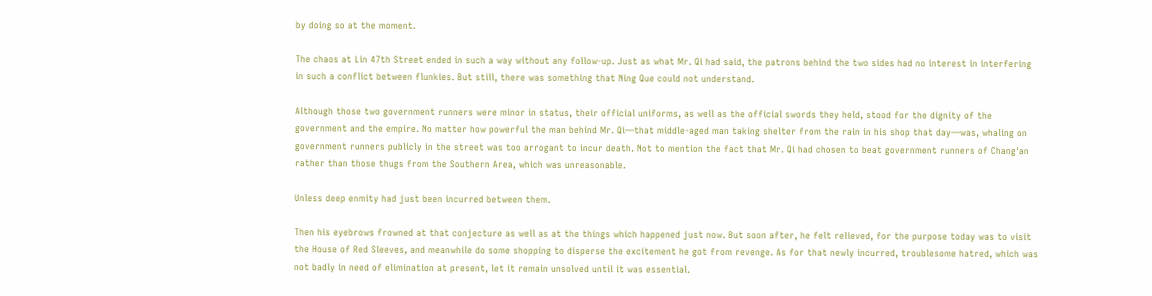by doing so at the moment.

The chaos at Lin 47th Street ended in such a way without any follow-up. Just as what Mr. Qi had said, the patrons behind the two sides had no interest in interfering in such a conflict between flunkies. But still, there was something that Ning Que could not understand.

Although those two government runners were minor in status, their official uniforms, as well as the official swords they held, stood for the dignity of the government and the empire. No matter how powerful the man behind Mr. Qi—that middle-aged man taking shelter from the rain in his shop that day—was, whaling on government runners publicly in the street was too arrogant to incur death. Not to mention the fact that Mr. Qi had chosen to beat government runners of Chang'an rather than those thugs from the Southern Area, which was unreasonable.

Unless deep enmity had just been incurred between them.

Then his eyebrows frowned at that conjecture as well as at the things which happened just now. But soon after, he felt relieved, for the purpose today was to visit the House of Red Sleeves, and meanwhile do some shopping to disperse the excitement he got from revenge. As for that newly incurred, troublesome hatred, which was not badly in need of elimination at present, let it remain unsolved until it was essential.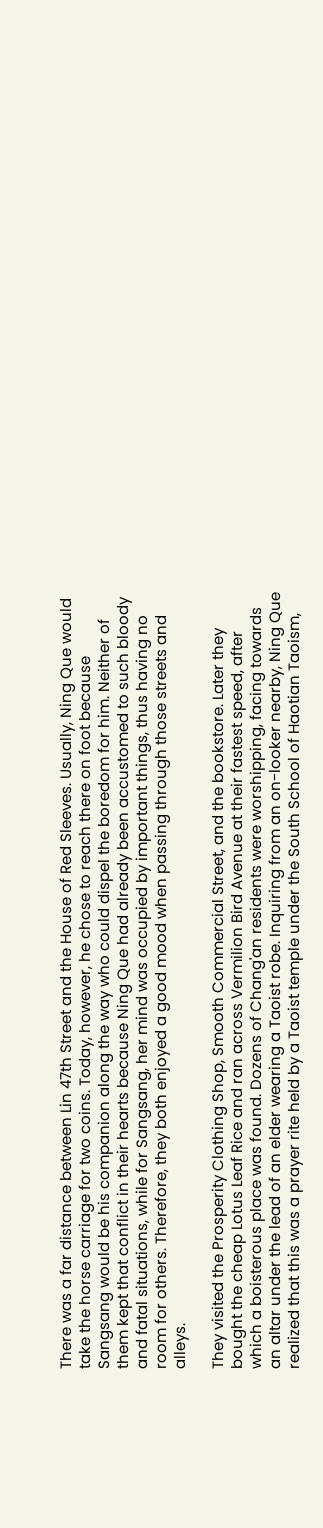There was a far distance between Lin 47th Street and the House of Red Sleeves. Usually, Ning Que would take the horse carriage for two coins. Today, however, he chose to reach there on foot because Sangsang would be his companion along the way who could dispel the boredom for him. Neither of them kept that conflict in their hearts because Ning Que had already been accustomed to such bloody and fatal situations, while for Sangsang, her mind was occupied by important things, thus having no room for others. Therefore, they both enjoyed a good mood when passing through those streets and alleys.

They visited the Prosperity Clothing Shop, Smooth Commercial Street, and the bookstore. Later they bought the cheap Lotus Leaf Rice and ran across Vermilion Bird Avenue at their fastest speed, after which a boisterous place was found. Dozens of Chang'an residents were worshipping, facing towards an altar under the lead of an elder wearing a Taoist robe. Inquiring from an on-looker nearby, Ning Que realized that this was a prayer rite held by a Taoist temple under the South School of Haotian Taoism,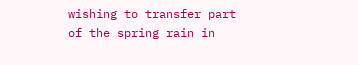wishing to transfer part of the spring rain in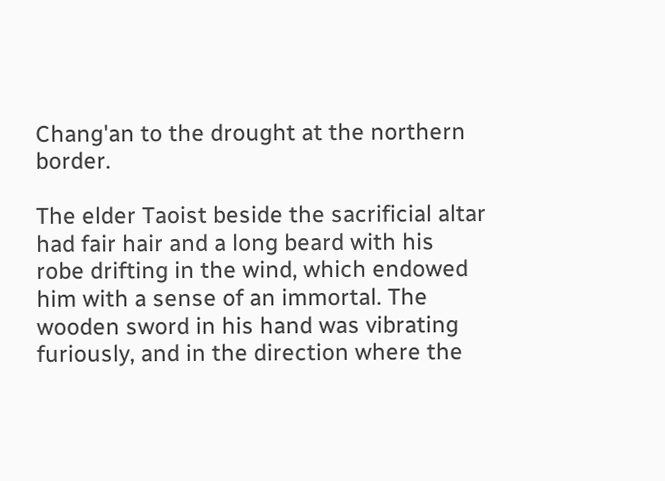Chang'an to the drought at the northern border.

The elder Taoist beside the sacrificial altar had fair hair and a long beard with his robe drifting in the wind, which endowed him with a sense of an immortal. The wooden sword in his hand was vibrating furiously, and in the direction where the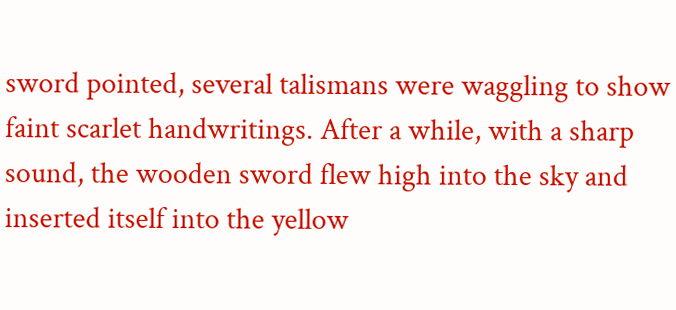sword pointed, several talismans were waggling to show faint scarlet handwritings. After a while, with a sharp sound, the wooden sword flew high into the sky and inserted itself into the yellow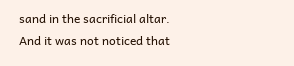sand in the sacrificial altar. And it was not noticed that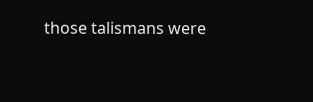those talismans were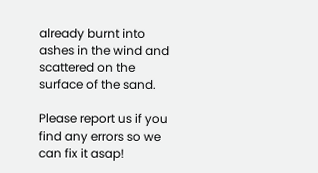already burnt into ashes in the wind and scattered on the surface of the sand.

Please report us if you find any errors so we can fix it asap!